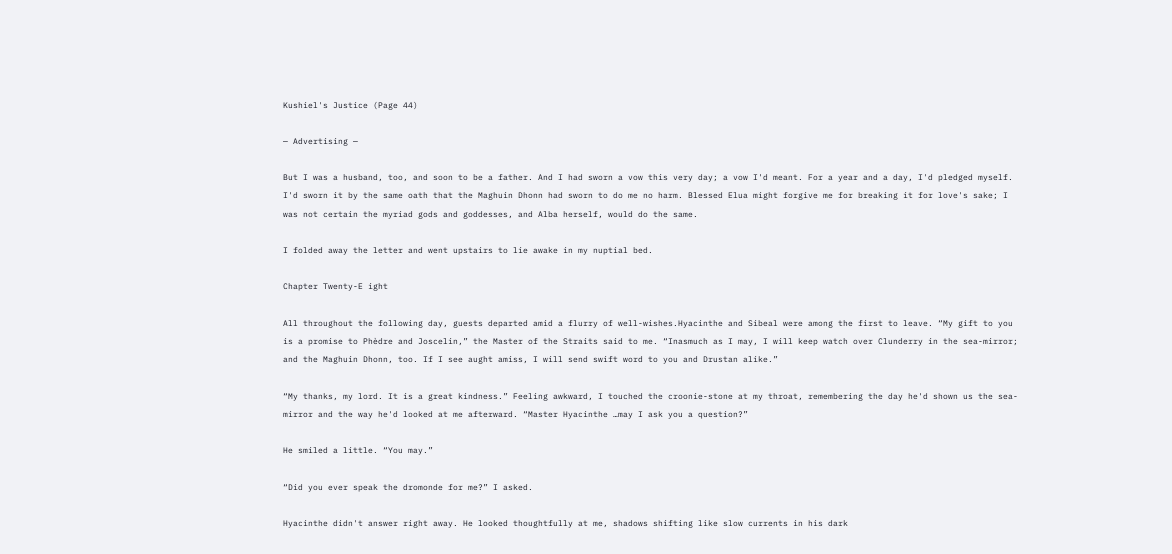Kushiel's Justice (Page 44)

— Advertising —

But I was a husband, too, and soon to be a father. And I had sworn a vow this very day; a vow I'd meant. For a year and a day, I'd pledged myself. I'd sworn it by the same oath that the Maghuin Dhonn had sworn to do me no harm. Blessed Elua might forgive me for breaking it for love's sake; I was not certain the myriad gods and goddesses, and Alba herself, would do the same.

I folded away the letter and went upstairs to lie awake in my nuptial bed.

Chapter Twenty-E ight

All throughout the following day, guests departed amid a flurry of well-wishes.Hyacinthe and Sibeal were among the first to leave. “My gift to you is a promise to Phèdre and Joscelin,” the Master of the Straits said to me. “Inasmuch as I may, I will keep watch over Clunderry in the sea-mirror; and the Maghuin Dhonn, too. If I see aught amiss, I will send swift word to you and Drustan alike.”

“My thanks, my lord. It is a great kindness.” Feeling awkward, I touched the croonie-stone at my throat, remembering the day he'd shown us the sea-mirror and the way he'd looked at me afterward. “Master Hyacinthe …may I ask you a question?”

He smiled a little. “You may.”

“Did you ever speak the dromonde for me?” I asked.

Hyacinthe didn't answer right away. He looked thoughtfully at me, shadows shifting like slow currents in his dark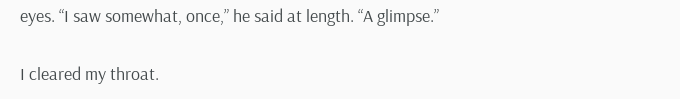eyes. “I saw somewhat, once,” he said at length. “A glimpse.”

I cleared my throat.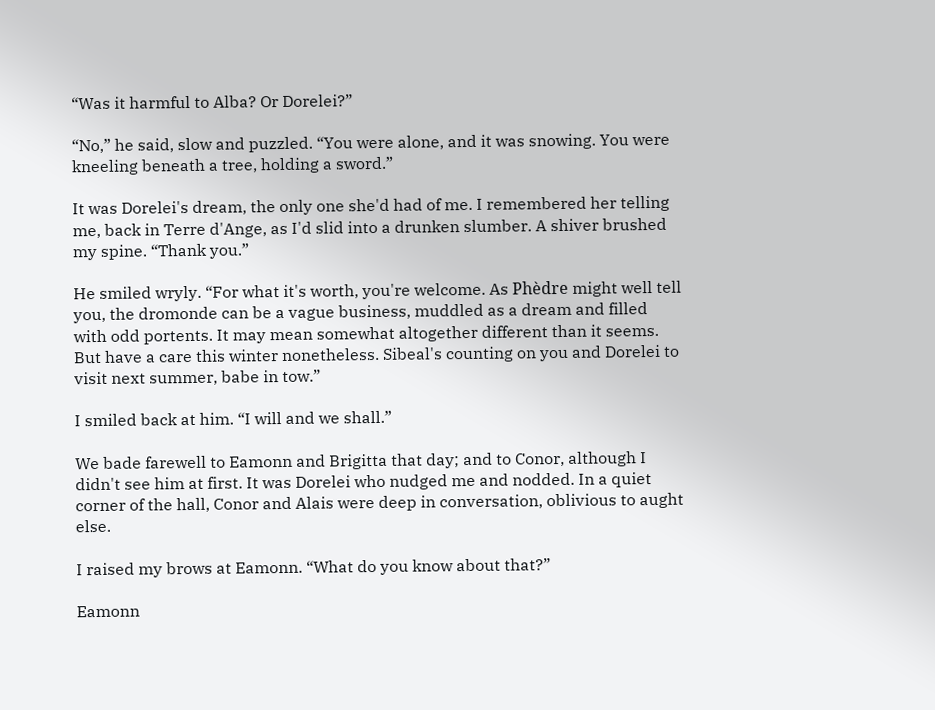“Was it harmful to Alba? Or Dorelei?”

“No,” he said, slow and puzzled. “You were alone, and it was snowing. You were kneeling beneath a tree, holding a sword.”

It was Dorelei's dream, the only one she'd had of me. I remembered her telling me, back in Terre d'Ange, as I'd slid into a drunken slumber. A shiver brushed my spine. “Thank you.”

He smiled wryly. “For what it's worth, you're welcome. As Phèdre might well tell you, the dromonde can be a vague business, muddled as a dream and filled with odd portents. It may mean somewhat altogether different than it seems. But have a care this winter nonetheless. Sibeal's counting on you and Dorelei to visit next summer, babe in tow.”

I smiled back at him. “I will and we shall.”

We bade farewell to Eamonn and Brigitta that day; and to Conor, although I didn't see him at first. It was Dorelei who nudged me and nodded. In a quiet corner of the hall, Conor and Alais were deep in conversation, oblivious to aught else.

I raised my brows at Eamonn. “What do you know about that?”

Eamonn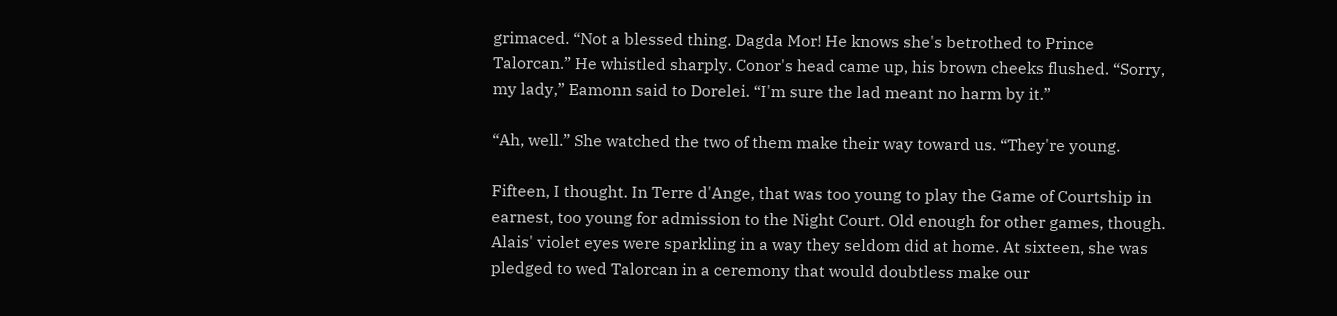grimaced. “Not a blessed thing. Dagda Mor! He knows she's betrothed to Prince Talorcan.” He whistled sharply. Conor's head came up, his brown cheeks flushed. “Sorry, my lady,” Eamonn said to Dorelei. “I'm sure the lad meant no harm by it.”

“Ah, well.” She watched the two of them make their way toward us. “They're young.

Fifteen, I thought. In Terre d'Ange, that was too young to play the Game of Courtship in earnest, too young for admission to the Night Court. Old enough for other games, though. Alais' violet eyes were sparkling in a way they seldom did at home. At sixteen, she was pledged to wed Talorcan in a ceremony that would doubtless make our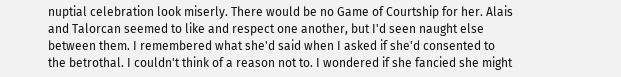nuptial celebration look miserly. There would be no Game of Courtship for her. Alais and Talorcan seemed to like and respect one another, but I'd seen naught else between them. I remembered what she'd said when I asked if she'd consented to the betrothal. I couldn't think of a reason not to. I wondered if she fancied she might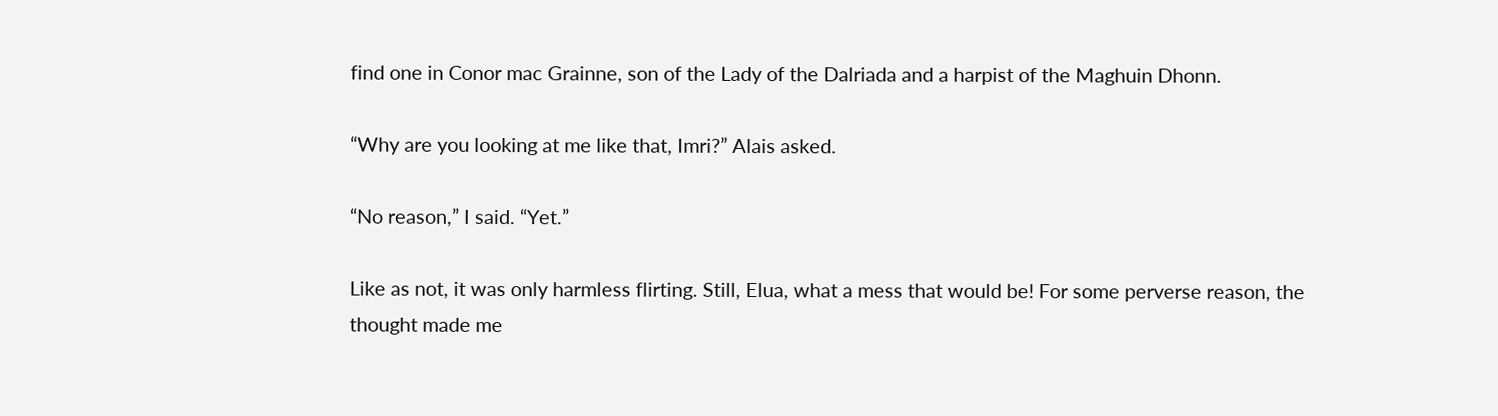find one in Conor mac Grainne, son of the Lady of the Dalriada and a harpist of the Maghuin Dhonn.

“Why are you looking at me like that, Imri?” Alais asked.

“No reason,” I said. “Yet.”

Like as not, it was only harmless flirting. Still, Elua, what a mess that would be! For some perverse reason, the thought made me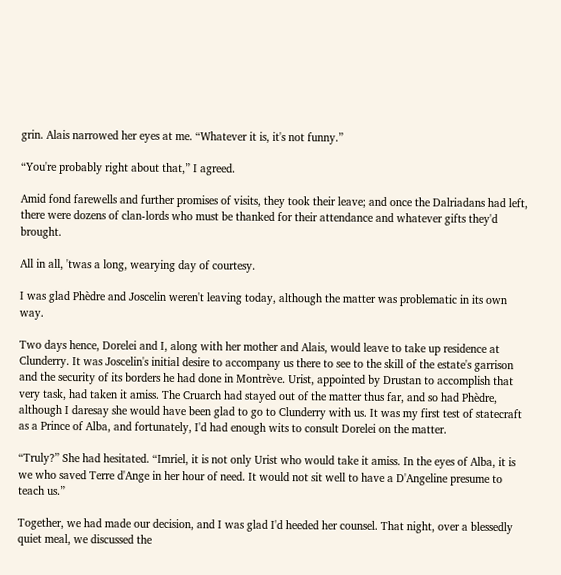grin. Alais narrowed her eyes at me. “Whatever it is, it's not funny.”

“You're probably right about that,” I agreed.

Amid fond farewells and further promises of visits, they took their leave; and once the Dalriadans had left, there were dozens of clan-lords who must be thanked for their attendance and whatever gifts they'd brought.

All in all, 'twas a long, wearying day of courtesy.

I was glad Phèdre and Joscelin weren't leaving today, although the matter was problematic in its own way.

Two days hence, Dorelei and I, along with her mother and Alais, would leave to take up residence at Clunderry. It was Joscelin's initial desire to accompany us there to see to the skill of the estate's garrison and the security of its borders he had done in Montrève. Urist, appointed by Drustan to accomplish that very task, had taken it amiss. The Cruarch had stayed out of the matter thus far, and so had Phèdre, although I daresay she would have been glad to go to Clunderry with us. It was my first test of statecraft as a Prince of Alba, and fortunately, I'd had enough wits to consult Dorelei on the matter.

“Truly?” She had hesitated. “Imriel, it is not only Urist who would take it amiss. In the eyes of Alba, it is we who saved Terre d'Ange in her hour of need. It would not sit well to have a D'Angeline presume to teach us.”

Together, we had made our decision, and I was glad I'd heeded her counsel. That night, over a blessedly quiet meal, we discussed the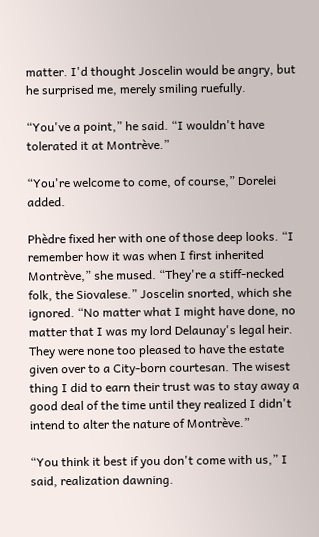matter. I'd thought Joscelin would be angry, but he surprised me, merely smiling ruefully.

“You've a point,” he said. “I wouldn't have tolerated it at Montrève.”

“You're welcome to come, of course,” Dorelei added.

Phèdre fixed her with one of those deep looks. “I remember how it was when I first inherited Montrève,” she mused. “They're a stiff-necked folk, the Siovalese.” Joscelin snorted, which she ignored. “No matter what I might have done, no matter that I was my lord Delaunay's legal heir. They were none too pleased to have the estate given over to a City-born courtesan. The wisest thing I did to earn their trust was to stay away a good deal of the time until they realized I didn't intend to alter the nature of Montrève.”

“You think it best if you don't come with us,” I said, realization dawning.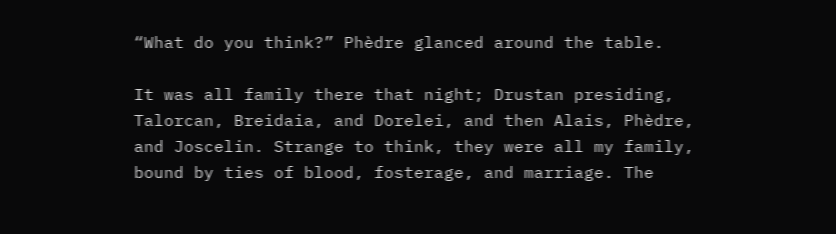“What do you think?” Phèdre glanced around the table.

It was all family there that night; Drustan presiding, Talorcan, Breidaia, and Dorelei, and then Alais, Phèdre, and Joscelin. Strange to think, they were all my family, bound by ties of blood, fosterage, and marriage. The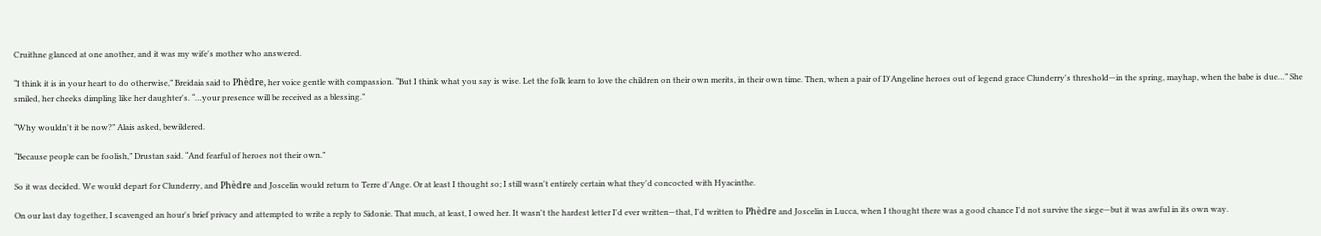Cruithne glanced at one another, and it was my wife's mother who answered.

“I think it is in your heart to do otherwise,” Breidaia said to Phèdre, her voice gentle with compassion. “But I think what you say is wise. Let the folk learn to love the children on their own merits, in their own time. Then, when a pair of D'Angeline heroes out of legend grace Clunderry's threshold—in the spring, mayhap, when the babe is due…” She smiled, her cheeks dimpling like her daughter's. “…your presence will be received as a blessing.”

“Why wouldn't it be now?” Alais asked, bewildered.

“Because people can be foolish,” Drustan said. “And fearful of heroes not their own.”

So it was decided. We would depart for Clunderry, and Phèdre and Joscelin would return to Terre d'Ange. Or at least I thought so; I still wasn't entirely certain what they'd concocted with Hyacinthe.

On our last day together, I scavenged an hour's brief privacy and attempted to write a reply to Sidonie. That much, at least, I owed her. It wasn't the hardest letter I'd ever written—that, I'd written to Phèdre and Joscelin in Lucca, when I thought there was a good chance I'd not survive the siege—but it was awful in its own way.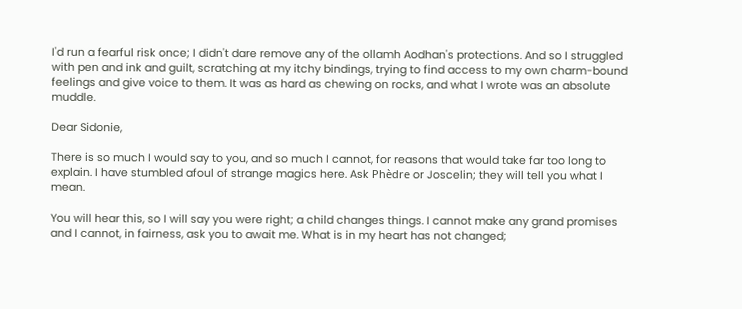I'd run a fearful risk once; I didn't dare remove any of the ollamh Aodhan's protections. And so I struggled with pen and ink and guilt, scratching at my itchy bindings, trying to find access to my own charm-bound feelings and give voice to them. It was as hard as chewing on rocks, and what I wrote was an absolute muddle.

Dear Sidonie,

There is so much I would say to you, and so much I cannot, for reasons that would take far too long to explain. I have stumbled afoul of strange magics here. Ask Phèdre or Joscelin; they will tell you what I mean.

You will hear this, so I will say you were right; a child changes things. I cannot make any grand promises and I cannot, in fairness, ask you to await me. What is in my heart has not changed;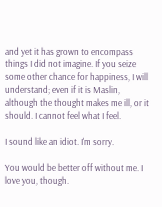and yet it has grown to encompass things I did not imagine. If you seize some other chance for happiness, I will understand; even if it is Maslin, although the thought makes me ill, or it should. I cannot feel what I feel.

I sound like an idiot. I'm sorry.

You would be better off without me. I love you, though.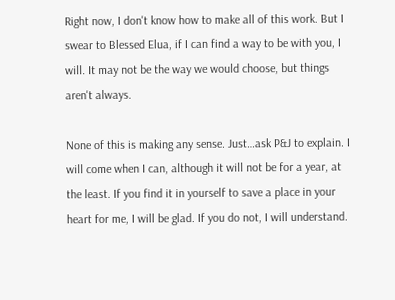Right now, I don't know how to make all of this work. But I swear to Blessed Elua, if I can find a way to be with you, I will. It may not be the way we would choose, but things aren't always.

None of this is making any sense. Just…ask P&J to explain. I will come when I can, although it will not be for a year, at the least. If you find it in yourself to save a place in your heart for me, I will be glad. If you do not, I will understand.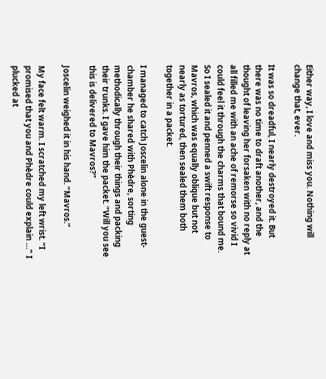Either way, I love and miss you. Nothing will change that, ever.

It was so dreadful, I nearly destroyed it. But there was no time to draft another, and the thought of leaving her forsaken with no reply at all filled me with an ache of remorse so vivid I could feel it through the charms that bound me. So I sealed it and penned a swift response to Mavros, which was equally oblique but not nearly as tortured, then sealed them both together in a packet.

I managed to catch Joscelin alone in the guest-chamber he shared with Phèdre, sorting methodically through their things and packing their trunks. I gave him the packet. “Will you see this is delivered to Mavros?”

Joscelin weighed it in his hand. “Mavros.”

My face felt warm. I scratched my left wrist. “I promised that you and Phèdre could explain …” I plucked at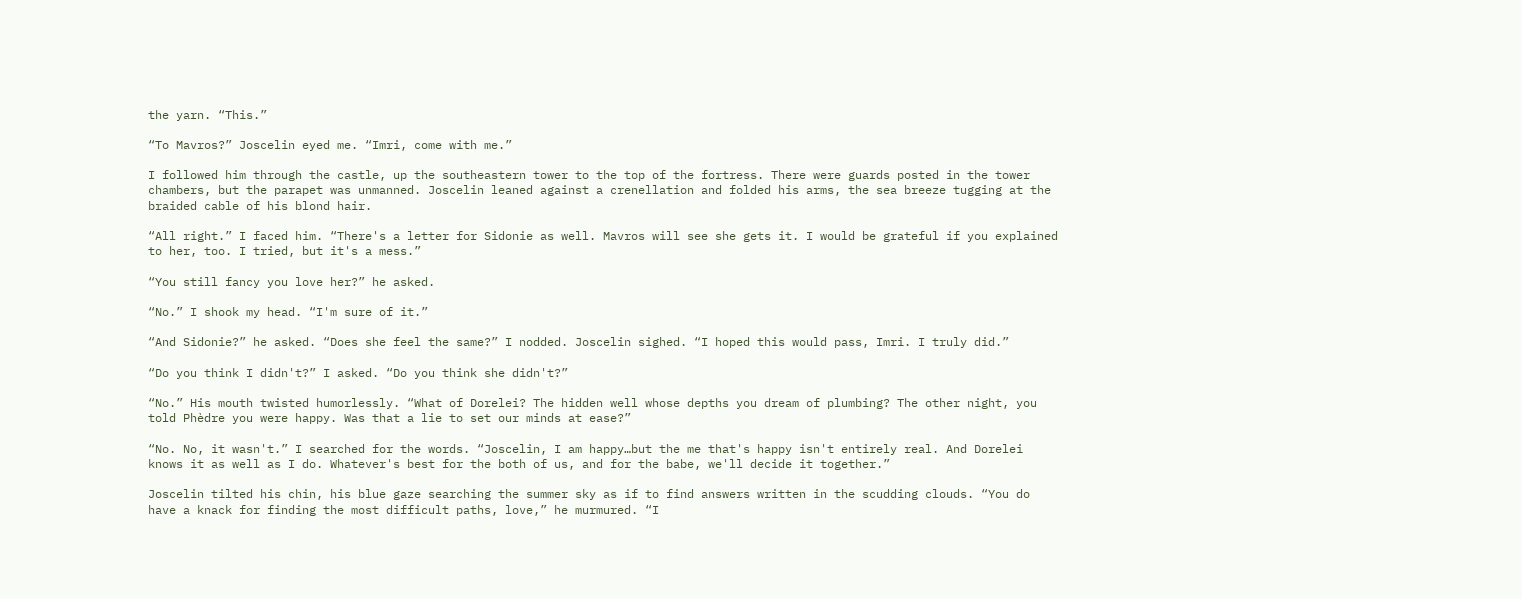the yarn. “This.”

“To Mavros?” Joscelin eyed me. “Imri, come with me.”

I followed him through the castle, up the southeastern tower to the top of the fortress. There were guards posted in the tower chambers, but the parapet was unmanned. Joscelin leaned against a crenellation and folded his arms, the sea breeze tugging at the braided cable of his blond hair.

“All right.” I faced him. “There's a letter for Sidonie as well. Mavros will see she gets it. I would be grateful if you explained to her, too. I tried, but it's a mess.”

“You still fancy you love her?” he asked.

“No.” I shook my head. “I'm sure of it.”

“And Sidonie?” he asked. “Does she feel the same?” I nodded. Joscelin sighed. “I hoped this would pass, Imri. I truly did.”

“Do you think I didn't?” I asked. “Do you think she didn't?”

“No.” His mouth twisted humorlessly. “What of Dorelei? The hidden well whose depths you dream of plumbing? The other night, you told Phèdre you were happy. Was that a lie to set our minds at ease?”

“No. No, it wasn't.” I searched for the words. “Joscelin, I am happy…but the me that's happy isn't entirely real. And Dorelei knows it as well as I do. Whatever's best for the both of us, and for the babe, we'll decide it together.”

Joscelin tilted his chin, his blue gaze searching the summer sky as if to find answers written in the scudding clouds. “You do have a knack for finding the most difficult paths, love,” he murmured. “I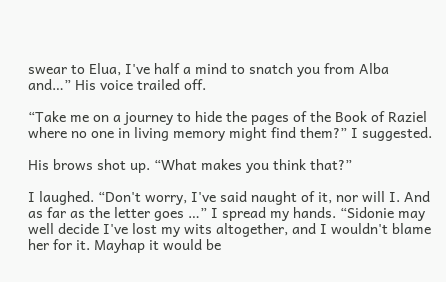swear to Elua, I've half a mind to snatch you from Alba and…” His voice trailed off.

“Take me on a journey to hide the pages of the Book of Raziel where no one in living memory might find them?” I suggested.

His brows shot up. “What makes you think that?”

I laughed. “Don't worry, I've said naught of it, nor will I. And as far as the letter goes …” I spread my hands. “Sidonie may well decide I've lost my wits altogether, and I wouldn't blame her for it. Mayhap it would be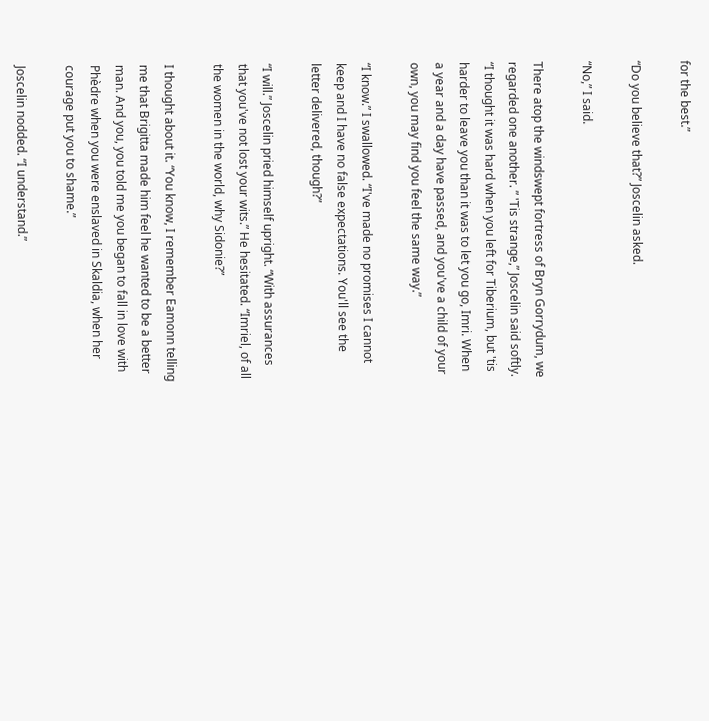for the best.”

“Do you believe that?” Joscelin asked.

“No,” I said.

There atop the windswept fortress of Bryn Gorrydum, we regarded one another. ” 'Tis strange,” Joscelin said softly. “I thought it was hard when you left for Tiberium, but 'tis harder to leave you than it was to let you go, Imri. When a year and a day have passed, and you've a child of your own, you may find you feel the same way.”

“I know.” I swallowed. “I've made no promises I cannot keep and I have no false expectations. You'll see the letter delivered, though?”

“I will.” Joscelin pried himself upright. “With assurances that you've not lost your wits.” He hesitated. “Imriel, of all the women in the world, why Sidonie?”

I thought about it. “You know, I remember Eamonn telling me that Brigitta made him feel he wanted to be a better man. And you, you told me you began to fall in love with Phèdre when you were enslaved in Skaldia, when her courage put you to shame.”

Joscelin nodded. “I understand.”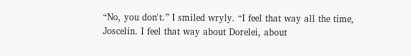“No, you don't.” I smiled wryly. “I feel that way all the time, Joscelin. I feel that way about Dorelei, about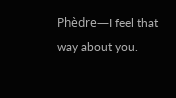Phèdre—I feel that way about you.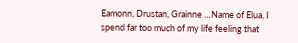Eamonn, Drustan, Grainne …Name of Elua, I spend far too much of my life feeling that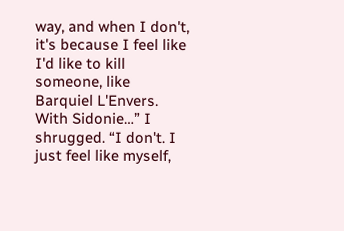way, and when I don't, it's because I feel like I'd like to kill someone, like Barquiel L'Envers. With Sidonie…” I shrugged. “I don't. I just feel like myself,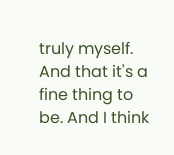truly myself. And that it's a fine thing to be. And I think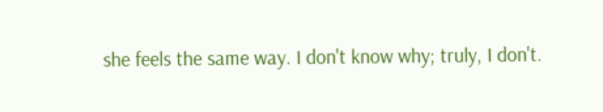she feels the same way. I don't know why; truly, I don't.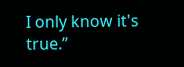I only know it's true.”